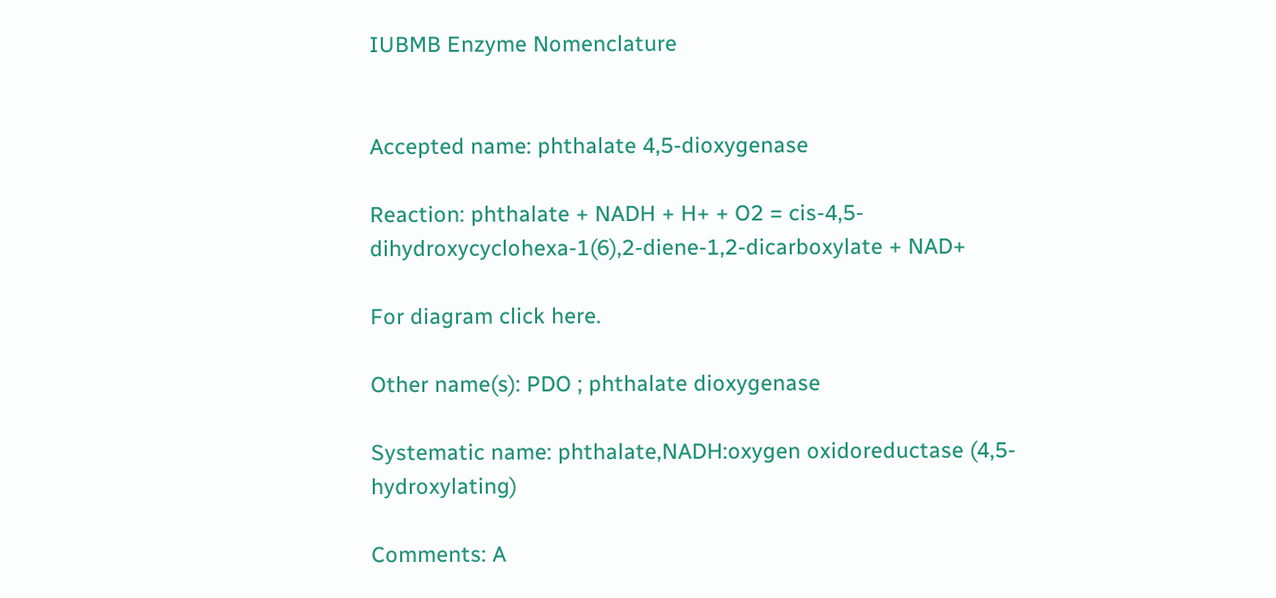IUBMB Enzyme Nomenclature


Accepted name: phthalate 4,5-dioxygenase

Reaction: phthalate + NADH + H+ + O2 = cis-4,5-dihydroxycyclohexa-1(6),2-diene-1,2-dicarboxylate + NAD+

For diagram click here.

Other name(s): PDO ; phthalate dioxygenase

Systematic name: phthalate,NADH:oxygen oxidoreductase (4,5-hydroxylating)

Comments: A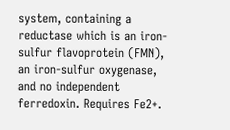system, containing a reductase which is an iron-sulfur flavoprotein (FMN), an iron-sulfur oxygenase, and no independent ferredoxin. Requires Fe2+.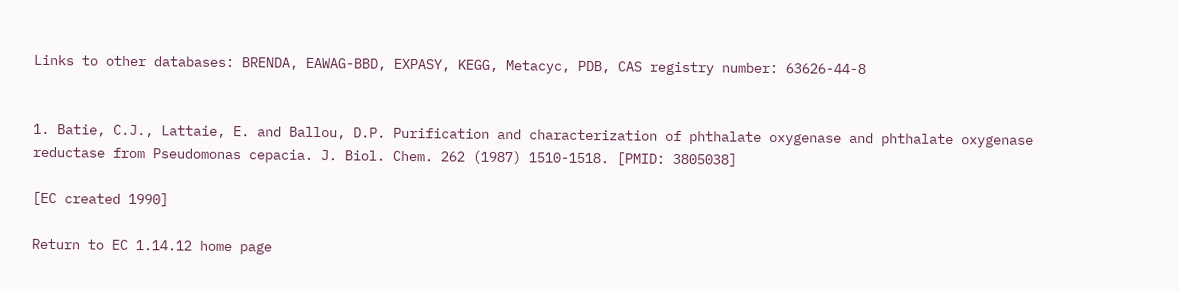Links to other databases: BRENDA, EAWAG-BBD, EXPASY, KEGG, Metacyc, PDB, CAS registry number: 63626-44-8


1. Batie, C.J., Lattaie, E. and Ballou, D.P. Purification and characterization of phthalate oxygenase and phthalate oxygenase reductase from Pseudomonas cepacia. J. Biol. Chem. 262 (1987) 1510-1518. [PMID: 3805038]

[EC created 1990]

Return to EC 1.14.12 home page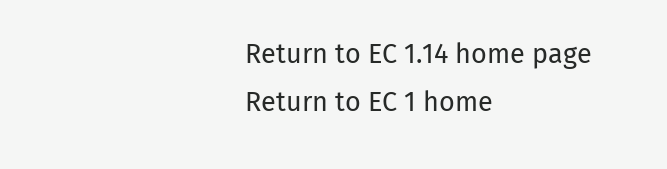Return to EC 1.14 home page
Return to EC 1 home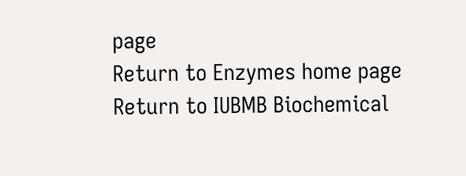page
Return to Enzymes home page
Return to IUBMB Biochemical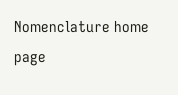Nomenclature home page